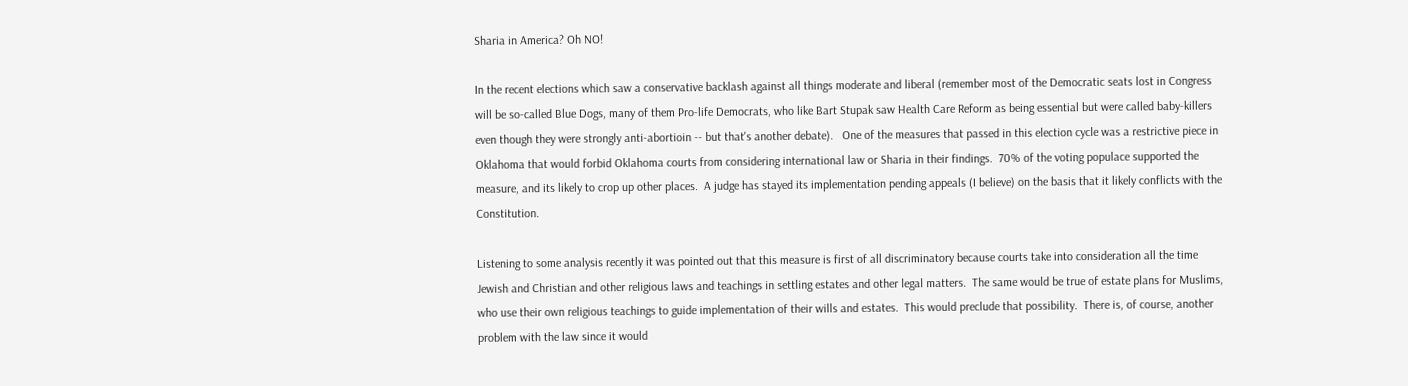Sharia in America? Oh NO!

In the recent elections which saw a conservative backlash against all things moderate and liberal (remember most of the Democratic seats lost in Congress will be so-called Blue Dogs, many of them Pro-life Democrats, who like Bart Stupak saw Health Care Reform as being essential but were called baby-killers even though they were strongly anti-abortioin -- but that's another debate).   One of the measures that passed in this election cycle was a restrictive piece in Oklahoma that would forbid Oklahoma courts from considering international law or Sharia in their findings.  70% of the voting populace supported the measure, and its likely to crop up other places.  A judge has stayed its implementation pending appeals (I believe) on the basis that it likely conflicts with the Constitution.

Listening to some analysis recently it was pointed out that this measure is first of all discriminatory because courts take into consideration all the time Jewish and Christian and other religious laws and teachings in settling estates and other legal matters.  The same would be true of estate plans for Muslims, who use their own religious teachings to guide implementation of their wills and estates.  This would preclude that possibility.  There is, of course, another problem with the law since it would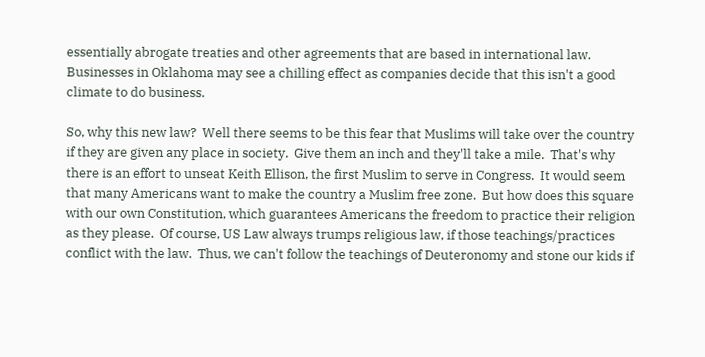essentially abrogate treaties and other agreements that are based in international law.  Businesses in Oklahoma may see a chilling effect as companies decide that this isn't a good climate to do business.

So, why this new law?  Well there seems to be this fear that Muslims will take over the country if they are given any place in society.  Give them an inch and they'll take a mile.  That's why there is an effort to unseat Keith Ellison, the first Muslim to serve in Congress.  It would seem that many Americans want to make the country a Muslim free zone.  But how does this square with our own Constitution, which guarantees Americans the freedom to practice their religion as they please.  Of course, US Law always trumps religious law, if those teachings/practices conflict with the law.  Thus, we can't follow the teachings of Deuteronomy and stone our kids if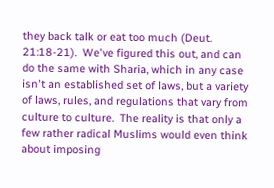they back talk or eat too much (Deut. 21:18-21).  We've figured this out, and can do the same with Sharia, which in any case isn't an established set of laws, but a variety of laws, rules, and regulations that vary from culture to culture.  The reality is that only a few rather radical Muslims would even think about imposing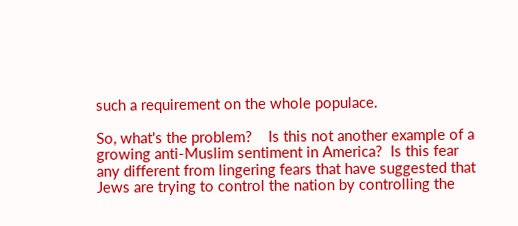such a requirement on the whole populace.

So, what's the problem?    Is this not another example of a growing anti-Muslim sentiment in America?  Is this fear any different from lingering fears that have suggested that Jews are trying to control the nation by controlling the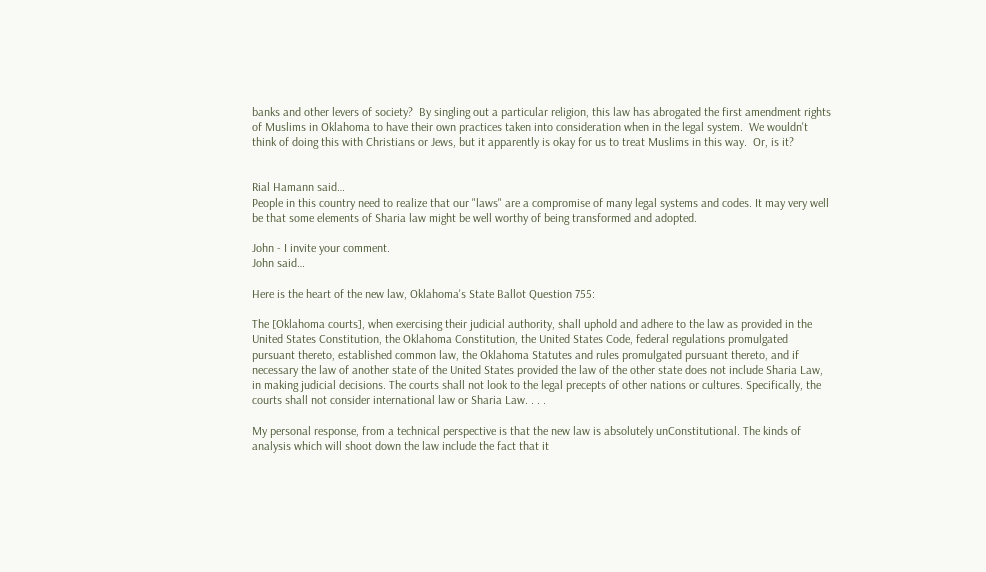banks and other levers of society?  By singling out a particular religion, this law has abrogated the first amendment rights of Muslims in Oklahoma to have their own practices taken into consideration when in the legal system.  We wouldn't think of doing this with Christians or Jews, but it apparently is okay for us to treat Muslims in this way.  Or, is it?


Rial Hamann said…
People in this country need to realize that our "laws" are a compromise of many legal systems and codes. It may very well be that some elements of Sharia law might be well worthy of being transformed and adopted.

John - I invite your comment.
John said…

Here is the heart of the new law, Oklahoma's State Ballot Question 755:

The [Oklahoma courts], when exercising their judicial authority, shall uphold and adhere to the law as provided in the United States Constitution, the Oklahoma Constitution, the United States Code, federal regulations promulgated pursuant thereto, established common law, the Oklahoma Statutes and rules promulgated pursuant thereto, and if necessary the law of another state of the United States provided the law of the other state does not include Sharia Law, in making judicial decisions. The courts shall not look to the legal precepts of other nations or cultures. Specifically, the courts shall not consider international law or Sharia Law. . . .

My personal response, from a technical perspective is that the new law is absolutely unConstitutional. The kinds of analysis which will shoot down the law include the fact that it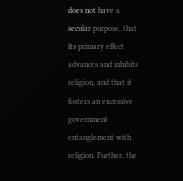does not have a secular purpose, that its primary effect advances and inhibits religion, and that it fosters an excessive government entanglement with religion. Further, the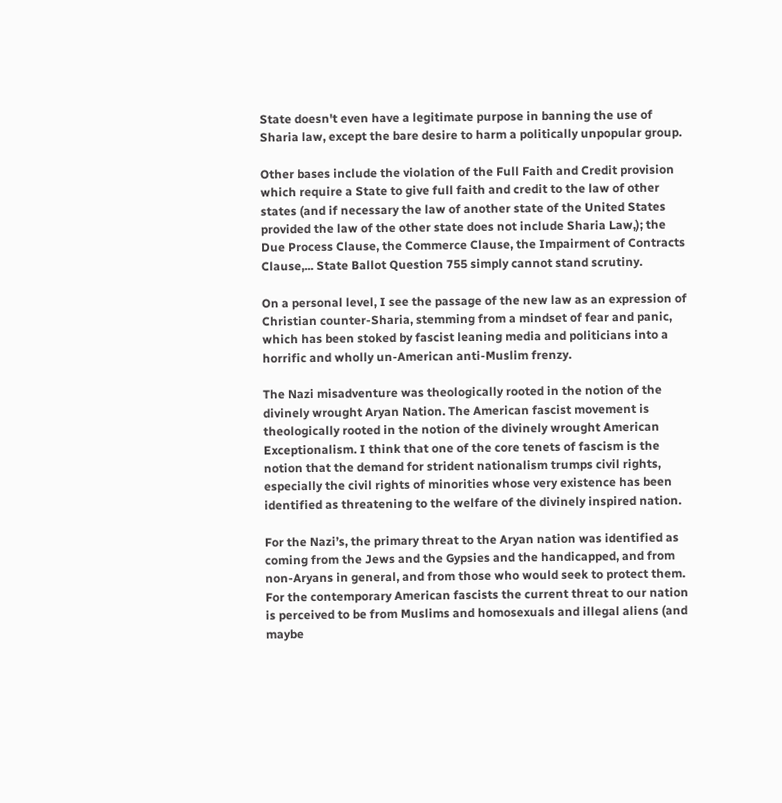State doesn't even have a legitimate purpose in banning the use of Sharia law, except the bare desire to harm a politically unpopular group.

Other bases include the violation of the Full Faith and Credit provision which require a State to give full faith and credit to the law of other states (and if necessary the law of another state of the United States provided the law of the other state does not include Sharia Law,); the Due Process Clause, the Commerce Clause, the Impairment of Contracts Clause,... State Ballot Question 755 simply cannot stand scrutiny.

On a personal level, I see the passage of the new law as an expression of Christian counter-Sharia, stemming from a mindset of fear and panic, which has been stoked by fascist leaning media and politicians into a horrific and wholly un-American anti-Muslim frenzy.

The Nazi misadventure was theologically rooted in the notion of the divinely wrought Aryan Nation. The American fascist movement is theologically rooted in the notion of the divinely wrought American Exceptionalism. I think that one of the core tenets of fascism is the notion that the demand for strident nationalism trumps civil rights, especially the civil rights of minorities whose very existence has been identified as threatening to the welfare of the divinely inspired nation.

For the Nazi’s, the primary threat to the Aryan nation was identified as coming from the Jews and the Gypsies and the handicapped, and from non-Aryans in general, and from those who would seek to protect them. For the contemporary American fascists the current threat to our nation is perceived to be from Muslims and homosexuals and illegal aliens (and maybe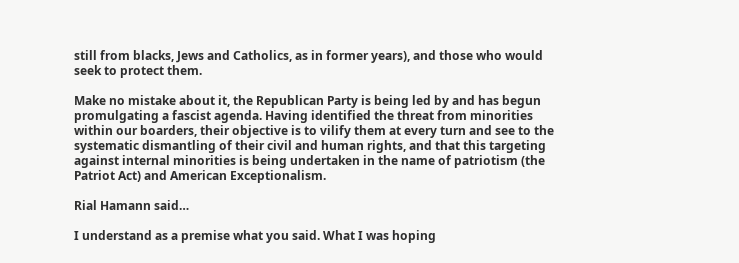still from blacks, Jews and Catholics, as in former years), and those who would seek to protect them.

Make no mistake about it, the Republican Party is being led by and has begun promulgating a fascist agenda. Having identified the threat from minorities within our boarders, their objective is to vilify them at every turn and see to the systematic dismantling of their civil and human rights, and that this targeting against internal minorities is being undertaken in the name of patriotism (the Patriot Act) and American Exceptionalism.

Rial Hamann said…

I understand as a premise what you said. What I was hoping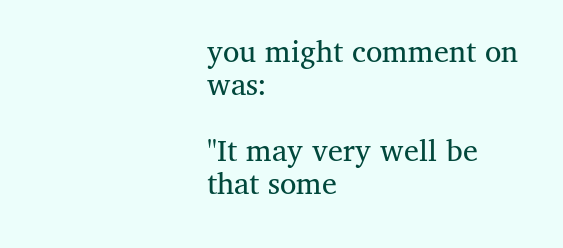you might comment on was:

"It may very well be that some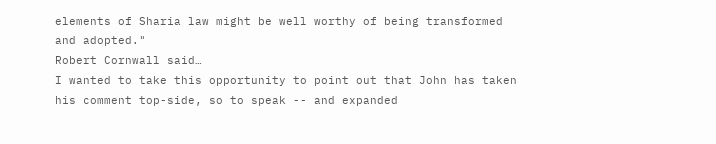elements of Sharia law might be well worthy of being transformed and adopted."
Robert Cornwall said…
I wanted to take this opportunity to point out that John has taken his comment top-side, so to speak -- and expanded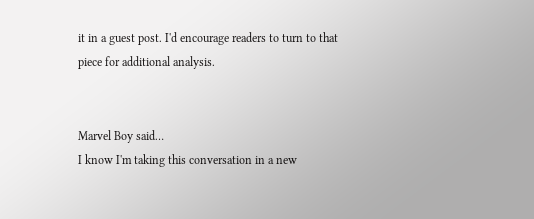it in a guest post. I'd encourage readers to turn to that piece for additional analysis.


Marvel Boy said…
I know I'm taking this conversation in a new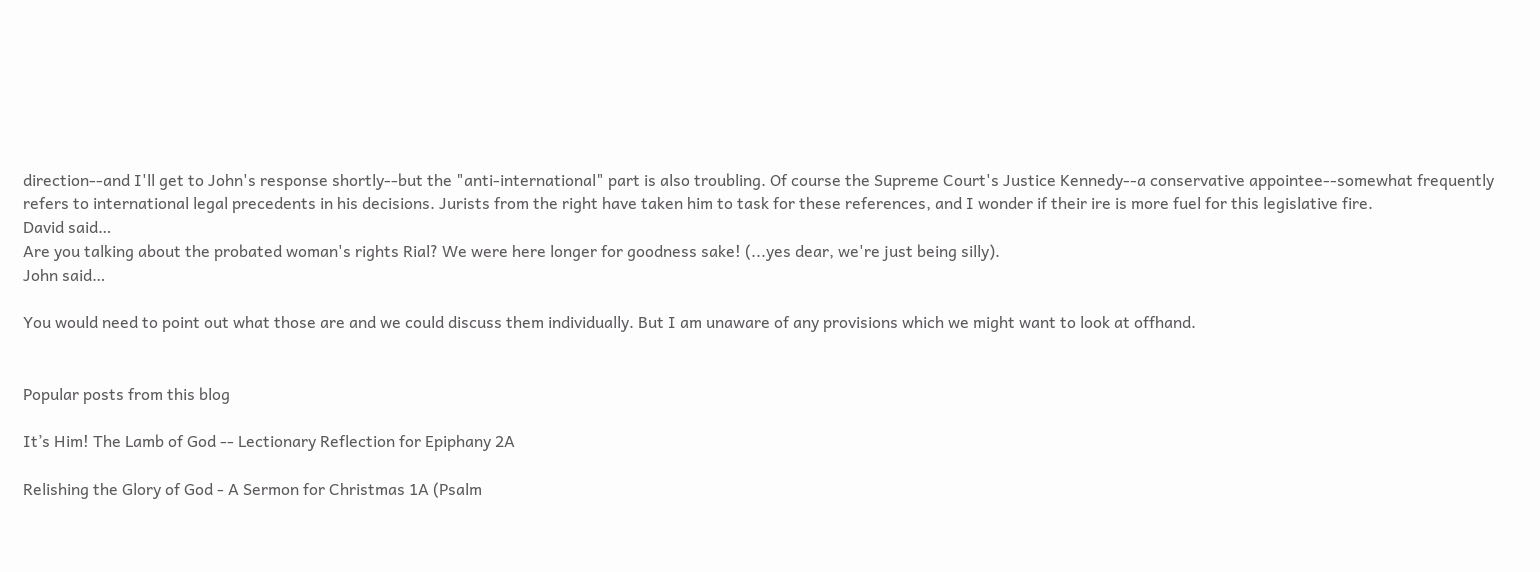direction--and I'll get to John's response shortly--but the "anti-international" part is also troubling. Of course the Supreme Court's Justice Kennedy--a conservative appointee--somewhat frequently refers to international legal precedents in his decisions. Jurists from the right have taken him to task for these references, and I wonder if their ire is more fuel for this legislative fire.
David said…
Are you talking about the probated woman's rights Rial? We were here longer for goodness sake! (...yes dear, we're just being silly).
John said…

You would need to point out what those are and we could discuss them individually. But I am unaware of any provisions which we might want to look at offhand.


Popular posts from this blog

It’s Him! The Lamb of God -- Lectionary Reflection for Epiphany 2A

Relishing the Glory of God - A Sermon for Christmas 1A (Psalm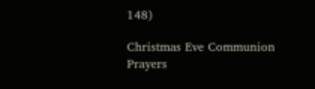148)

Christmas Eve Communion Prayers